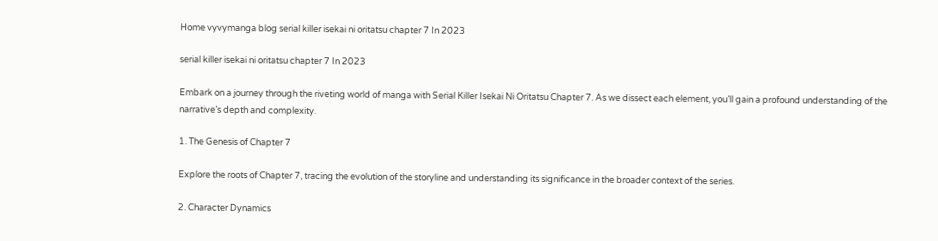Home vyvymanga blog serial killer isekai ni oritatsu chapter 7 In 2023

serial killer isekai ni oritatsu chapter 7 In 2023

Embark on a journey through the riveting world of manga with Serial Killer Isekai Ni Oritatsu Chapter 7. As we dissect each element, you’ll gain a profound understanding of the narrative’s depth and complexity.

1. The Genesis of Chapter 7

Explore the roots of Chapter 7, tracing the evolution of the storyline and understanding its significance in the broader context of the series.

2. Character Dynamics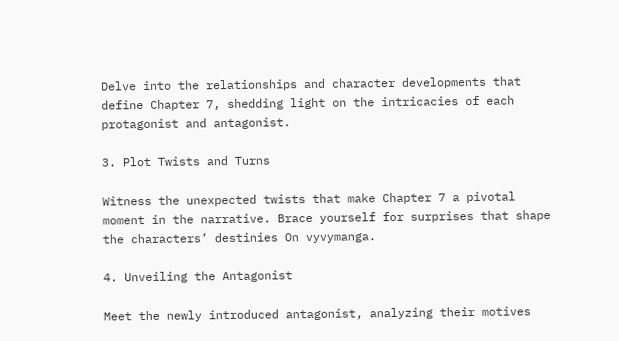Delve into the relationships and character developments that define Chapter 7, shedding light on the intricacies of each protagonist and antagonist.

3. Plot Twists and Turns

Witness the unexpected twists that make Chapter 7 a pivotal moment in the narrative. Brace yourself for surprises that shape the characters’ destinies On vyvymanga.

4. Unveiling the Antagonist

Meet the newly introduced antagonist, analyzing their motives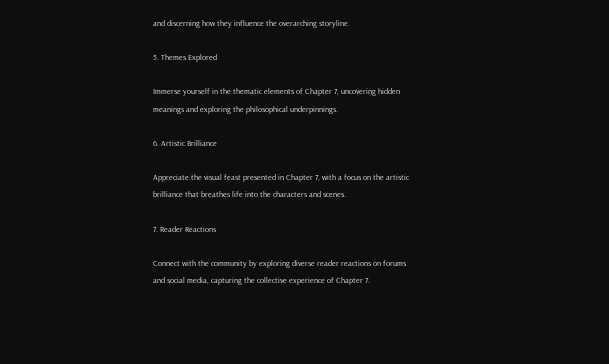and discerning how they influence the overarching storyline.

5. Themes Explored

Immerse yourself in the thematic elements of Chapter 7, uncovering hidden meanings and exploring the philosophical underpinnings.

6. Artistic Brilliance

Appreciate the visual feast presented in Chapter 7, with a focus on the artistic brilliance that breathes life into the characters and scenes.

7. Reader Reactions

Connect with the community by exploring diverse reader reactions on forums and social media, capturing the collective experience of Chapter 7.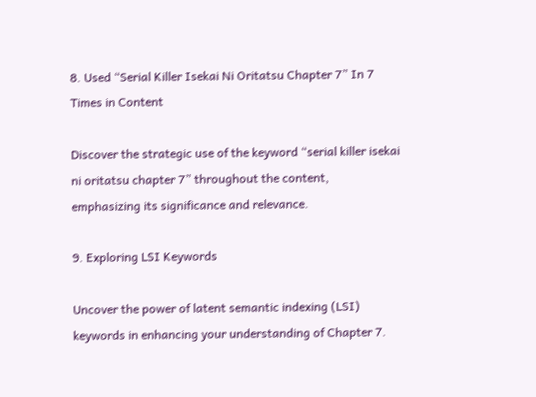8. Used “Serial Killer Isekai Ni Oritatsu Chapter 7” In 7 Times in Content

Discover the strategic use of the keyword “serial killer isekai ni oritatsu chapter 7” throughout the content, emphasizing its significance and relevance.

9. Exploring LSI Keywords

Uncover the power of latent semantic indexing (LSI) keywords in enhancing your understanding of Chapter 7.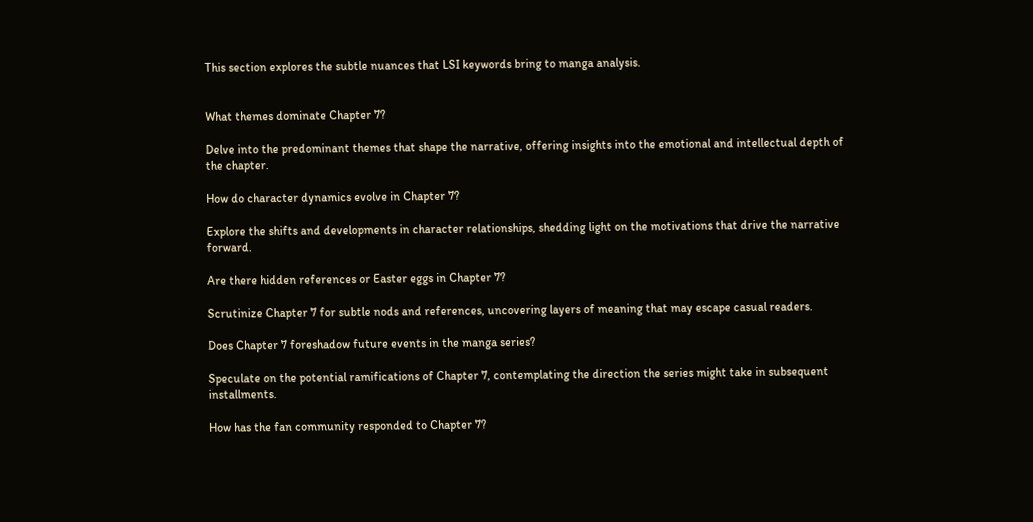This section explores the subtle nuances that LSI keywords bring to manga analysis.


What themes dominate Chapter 7?

Delve into the predominant themes that shape the narrative, offering insights into the emotional and intellectual depth of the chapter.

How do character dynamics evolve in Chapter 7?

Explore the shifts and developments in character relationships, shedding light on the motivations that drive the narrative forward.

Are there hidden references or Easter eggs in Chapter 7?

Scrutinize Chapter 7 for subtle nods and references, uncovering layers of meaning that may escape casual readers.

Does Chapter 7 foreshadow future events in the manga series?

Speculate on the potential ramifications of Chapter 7, contemplating the direction the series might take in subsequent installments.

How has the fan community responded to Chapter 7?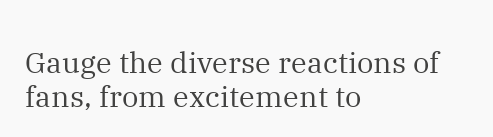Gauge the diverse reactions of fans, from excitement to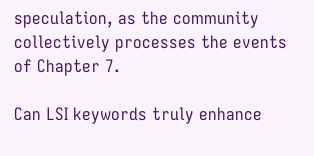speculation, as the community collectively processes the events of Chapter 7.

Can LSI keywords truly enhance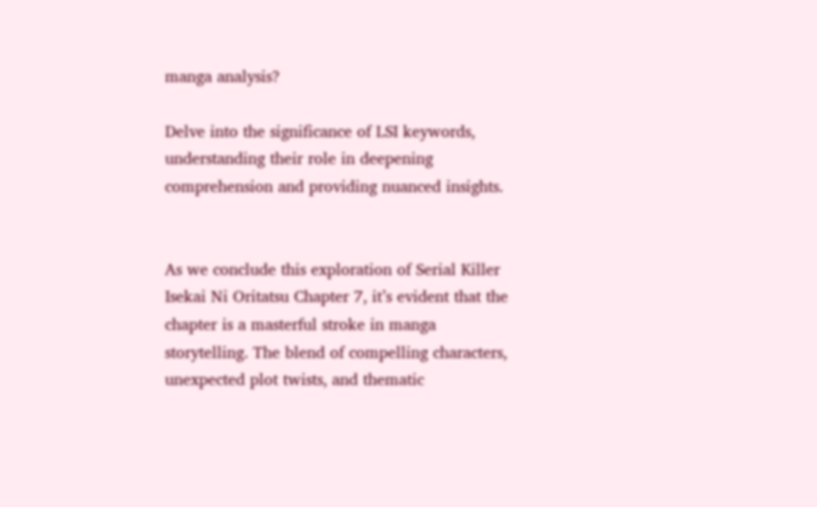manga analysis?

Delve into the significance of LSI keywords, understanding their role in deepening comprehension and providing nuanced insights.


As we conclude this exploration of Serial Killer Isekai Ni Oritatsu Chapter 7, it’s evident that the chapter is a masterful stroke in manga storytelling. The blend of compelling characters, unexpected plot twists, and thematic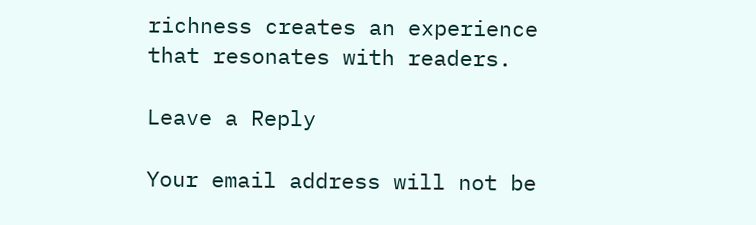richness creates an experience that resonates with readers.

Leave a Reply

Your email address will not be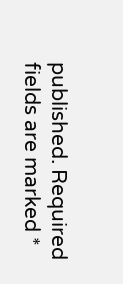published. Required fields are marked *